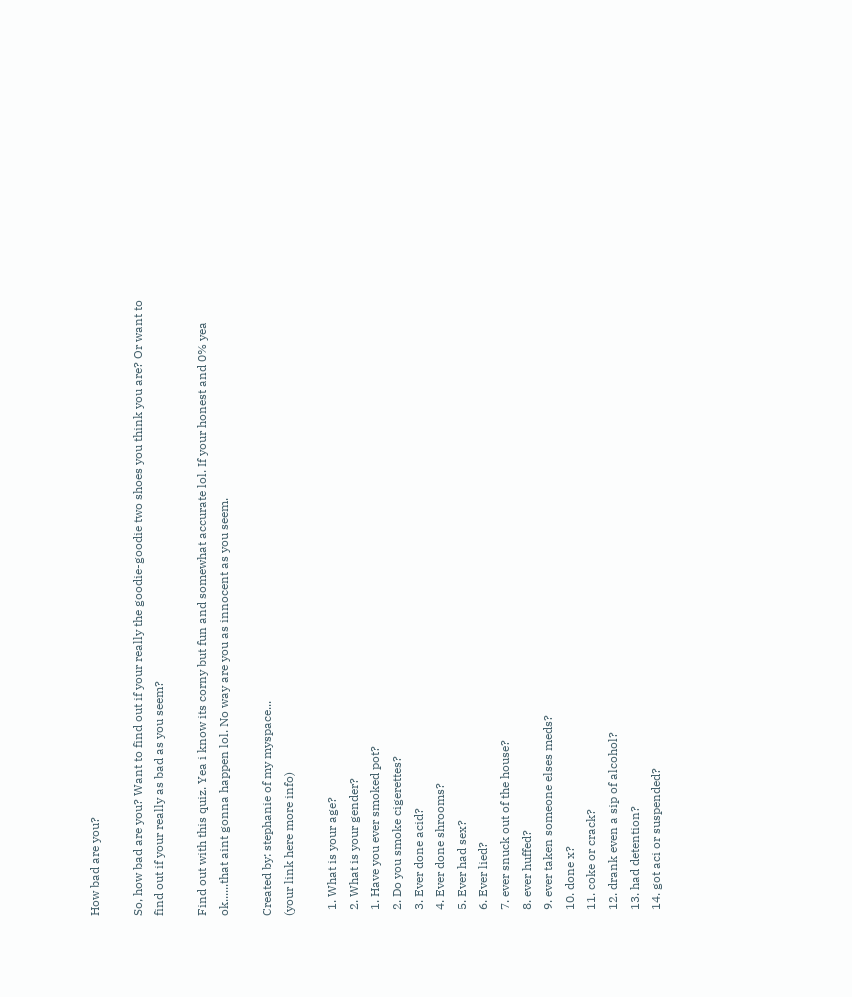How bad are you?

So, how bad are you? Want to find out if your really the goodie-goodie two shoes you think you are? Or want to find out if your really as bad as you seem?

Find out with this quiz. Yea i know its corny but fun and somewhat accurate lol. If your honest and 0% yea ok......that aint gonna happen lol. No way are you as innocent as you seem.

Created by: stephanie of my myspace...
(your link here more info)

  1. What is your age?
  2. What is your gender?
  1. Have you ever smoked pot?
  2. Do you smoke cigerettes?
  3. Ever done acid?
  4. Ever done shrooms?
  5. Ever had sex?
  6. Ever lied?
  7. ever snuck out of the house?
  8. ever huffed?
  9. ever taken someone elses meds?
  10. done x?
  11. coke or crack?
  12. drank even a sip of alcohol?
  13. had detention?
  14. got aci or suspended?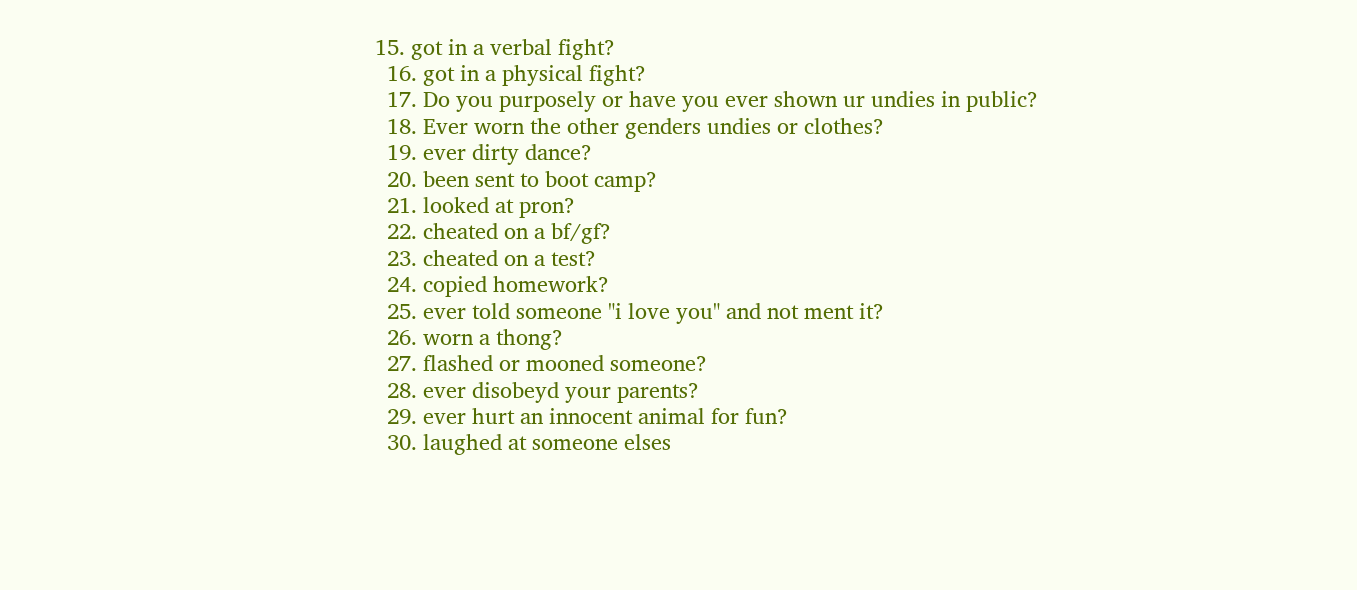15. got in a verbal fight?
  16. got in a physical fight?
  17. Do you purposely or have you ever shown ur undies in public?
  18. Ever worn the other genders undies or clothes?
  19. ever dirty dance?
  20. been sent to boot camp?
  21. looked at pron?
  22. cheated on a bf/gf?
  23. cheated on a test?
  24. copied homework?
  25. ever told someone "i love you" and not ment it?
  26. worn a thong?
  27. flashed or mooned someone?
  28. ever disobeyd your parents?
  29. ever hurt an innocent animal for fun?
  30. laughed at someone elses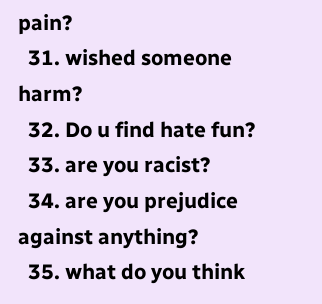pain?
  31. wished someone harm?
  32. Do u find hate fun?
  33. are you racist?
  34. are you prejudice against anything?
  35. what do you think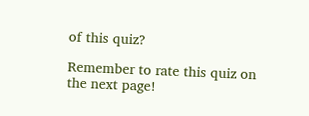of this quiz?

Remember to rate this quiz on the next page!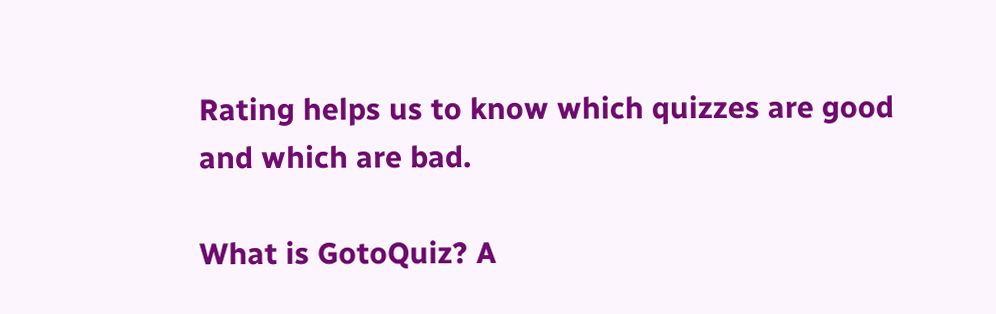Rating helps us to know which quizzes are good and which are bad.

What is GotoQuiz? A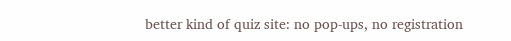better kind of quiz site: no pop-ups, no registration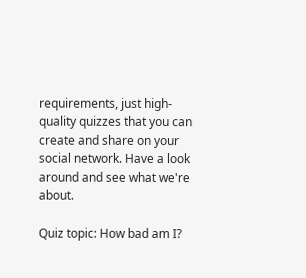requirements, just high-quality quizzes that you can create and share on your social network. Have a look around and see what we're about.

Quiz topic: How bad am I?